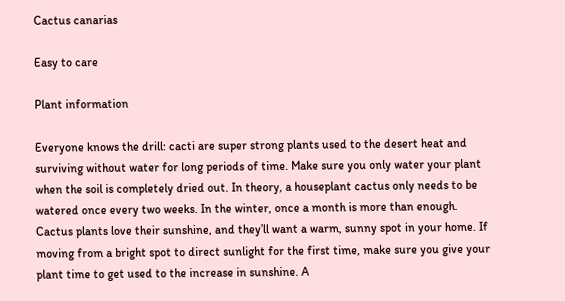Cactus canarias

Easy to care

Plant information

Everyone knows the drill: cacti are super strong plants used to the desert heat and surviving without water for long periods of time. Make sure you only water your plant when the soil is completely dried out. In theory, a houseplant cactus only needs to be watered once every two weeks. In the winter, once a month is more than enough.
Cactus plants love their sunshine, and they’ll want a warm, sunny spot in your home. If moving from a bright spot to direct sunlight for the first time, make sure you give your plant time to get used to the increase in sunshine. A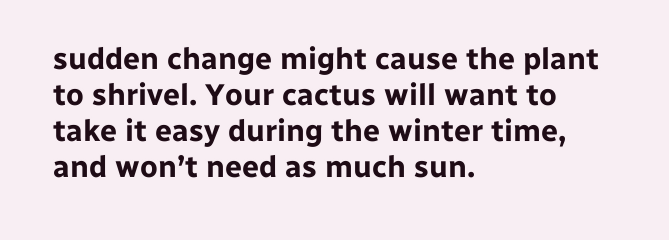sudden change might cause the plant to shrivel. Your cactus will want to take it easy during the winter time, and won’t need as much sun.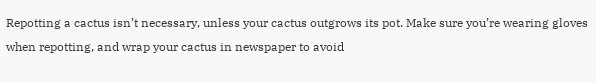Repotting a cactus isn’t necessary, unless your cactus outgrows its pot. Make sure you’re wearing gloves when repotting, and wrap your cactus in newspaper to avoid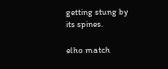getting stung by its spines.

elho match